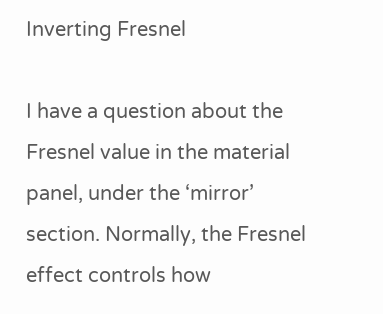Inverting Fresnel

I have a question about the Fresnel value in the material panel, under the ‘mirror’ section. Normally, the Fresnel effect controls how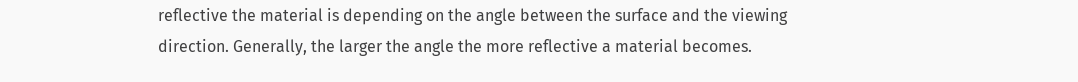reflective the material is depending on the angle between the surface and the viewing direction. Generally, the larger the angle the more reflective a material becomes.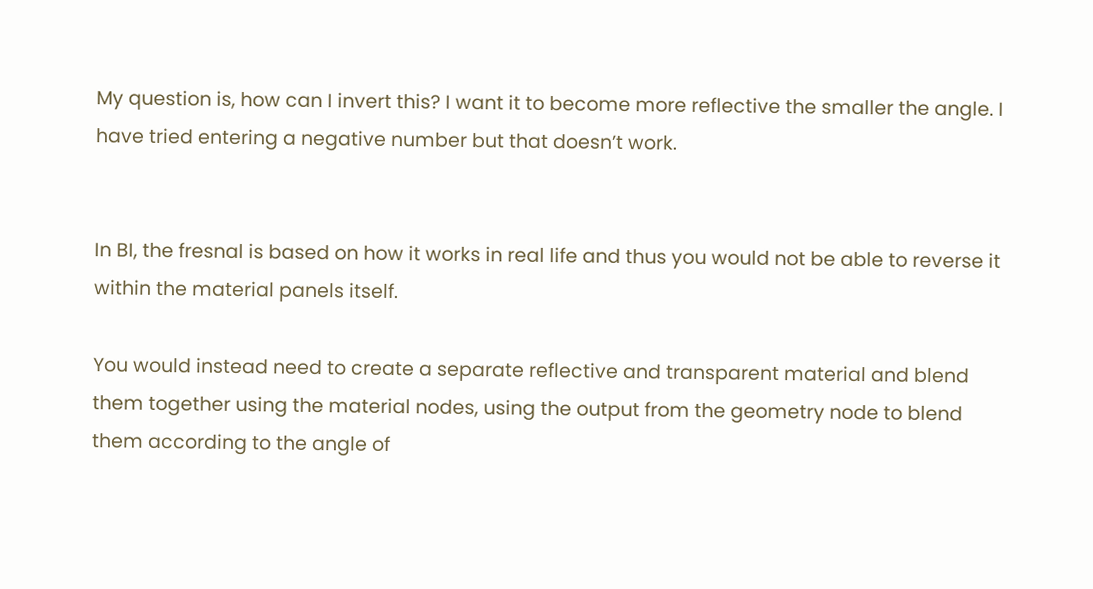My question is, how can I invert this? I want it to become more reflective the smaller the angle. I have tried entering a negative number but that doesn’t work.


In BI, the fresnal is based on how it works in real life and thus you would not be able to reverse it within the material panels itself.

You would instead need to create a separate reflective and transparent material and blend them together using the material nodes, using the output from the geometry node to blend them according to the angle of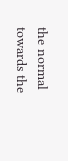the normal towards the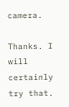camera.

Thanks. I will certainly try that.